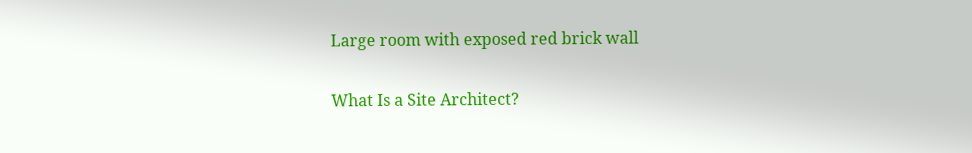Large room with exposed red brick wall

What Is a Site Architect?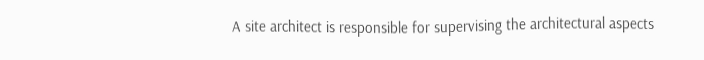A site architect is responsible for supervising the architectural aspects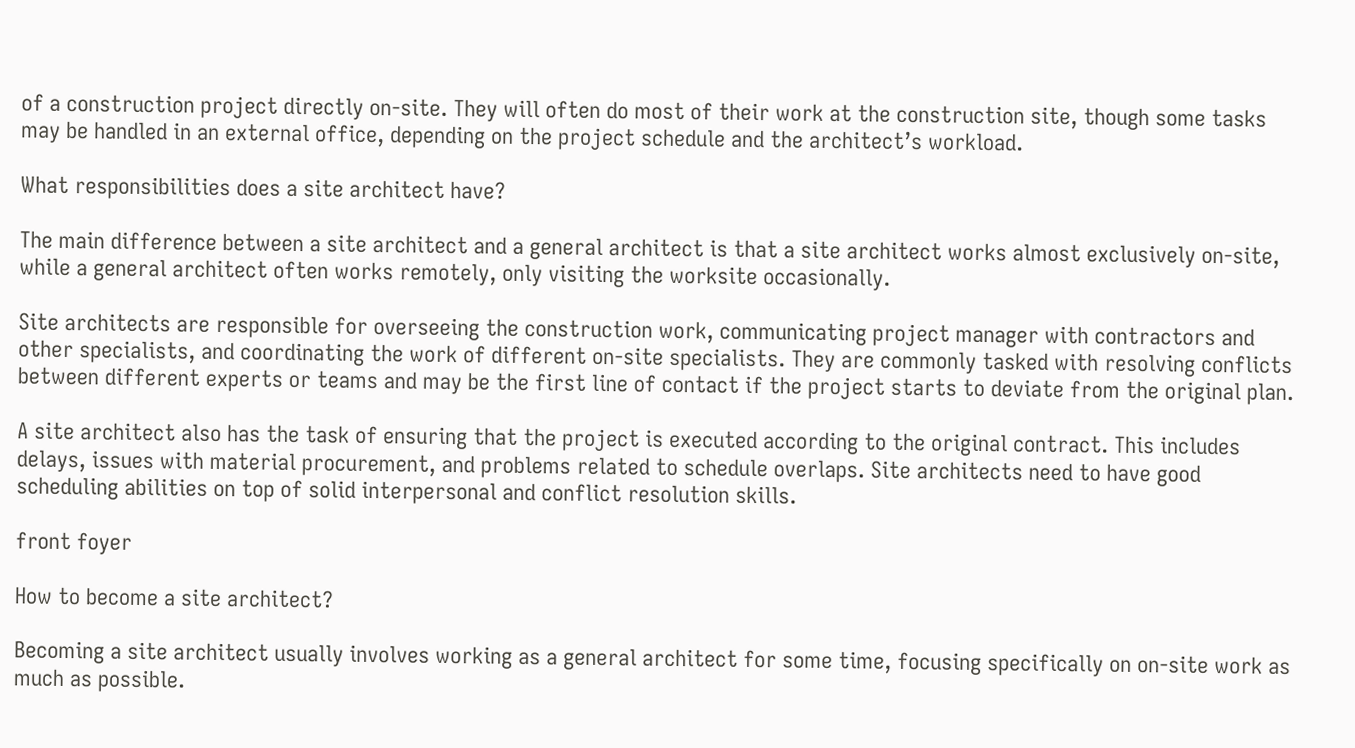of a construction project directly on-site. They will often do most of their work at the construction site, though some tasks may be handled in an external office, depending on the project schedule and the architect’s workload.

What responsibilities does a site architect have?

The main difference between a site architect and a general architect is that a site architect works almost exclusively on-site, while a general architect often works remotely, only visiting the worksite occasionally.

Site architects are responsible for overseeing the construction work, communicating project manager with contractors and other specialists, and coordinating the work of different on-site specialists. They are commonly tasked with resolving conflicts between different experts or teams and may be the first line of contact if the project starts to deviate from the original plan.

A site architect also has the task of ensuring that the project is executed according to the original contract. This includes delays, issues with material procurement, and problems related to schedule overlaps. Site architects need to have good scheduling abilities on top of solid interpersonal and conflict resolution skills.

front foyer

How to become a site architect?

Becoming a site architect usually involves working as a general architect for some time, focusing specifically on on-site work as much as possible.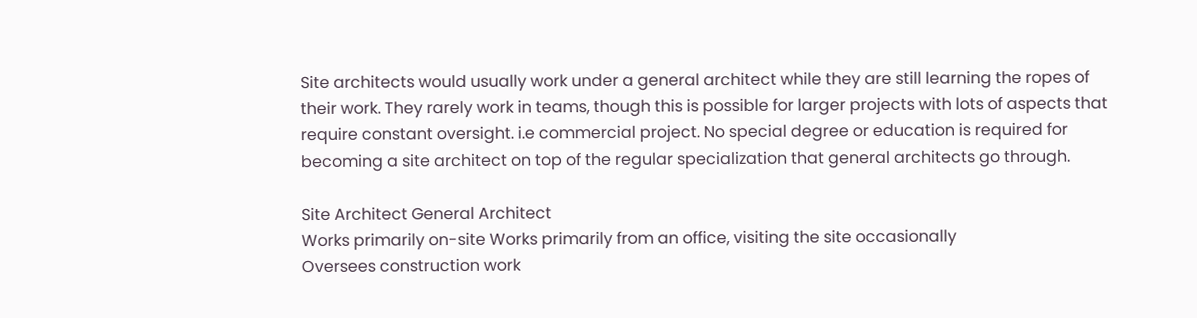Site architects would usually work under a general architect while they are still learning the ropes of their work. They rarely work in teams, though this is possible for larger projects with lots of aspects that require constant oversight. i.e commercial project. No special degree or education is required for becoming a site architect on top of the regular specialization that general architects go through.

Site Architect General Architect
Works primarily on-site Works primarily from an office, visiting the site occasionally
Oversees construction work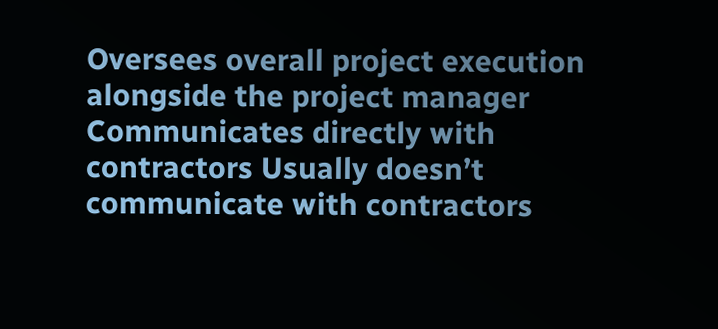Oversees overall project execution alongside the project manager
Communicates directly with contractors Usually doesn’t communicate with contractors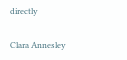directly

Clara Annesley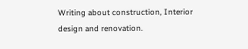Writing about construction, Interior design and renovation.